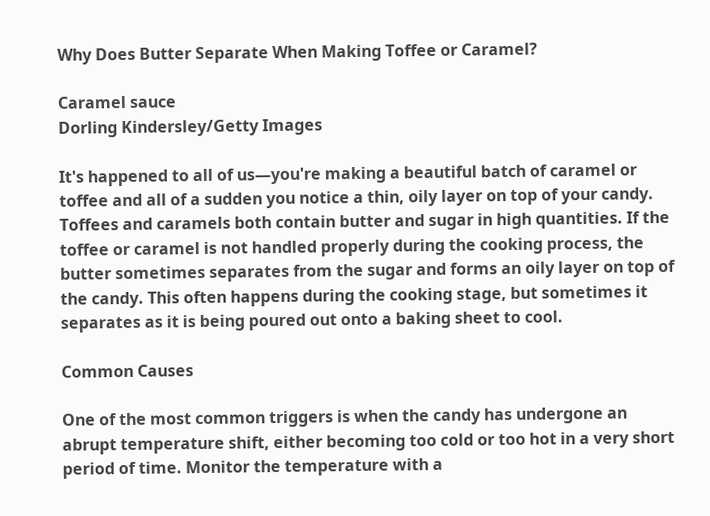Why Does Butter Separate When Making Toffee or Caramel?

Caramel sauce
Dorling Kindersley/Getty Images

It's happened to all of us—you're making a beautiful batch of caramel or toffee and all of a sudden you notice a thin, oily layer on top of your candy. Toffees and caramels both contain butter and sugar in high quantities. If the toffee or caramel is not handled properly during the cooking process, the butter sometimes separates from the sugar and forms an oily layer on top of the candy. This often happens during the cooking stage, but sometimes it separates as it is being poured out onto a baking sheet to cool.

Common Causes

One of the most common triggers is when the candy has undergone an abrupt temperature shift, either becoming too cold or too hot in a very short period of time. Monitor the temperature with a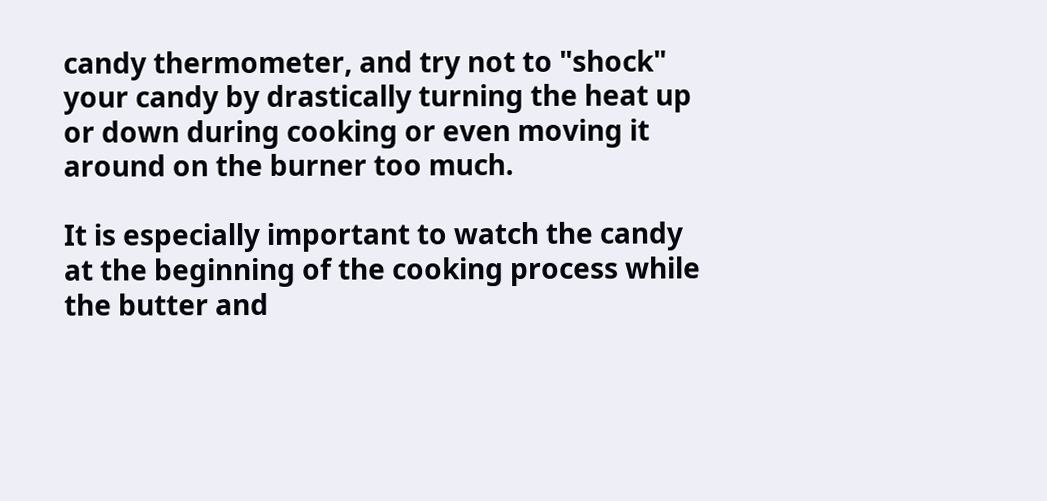candy thermometer, and try not to "shock" your candy by drastically turning the heat up or down during cooking or even moving it around on the burner too much.

It is especially important to watch the candy at the beginning of the cooking process while the butter and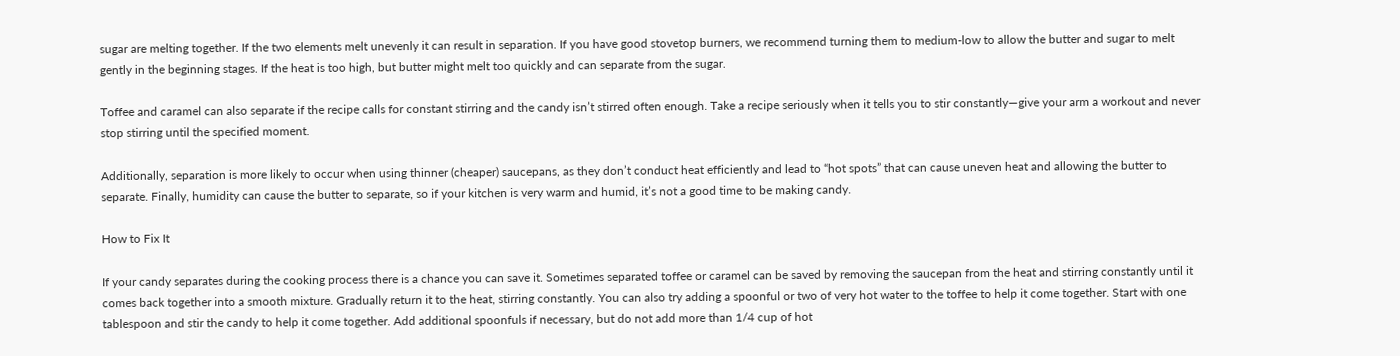sugar are melting together. If the two elements melt unevenly it can result in separation. If you have good stovetop burners, we recommend turning them to medium-low to allow the butter and sugar to melt gently in the beginning stages. If the heat is too high, but butter might melt too quickly and can separate from the sugar.

Toffee and caramel can also separate if the recipe calls for constant stirring and the candy isn’t stirred often enough. Take a recipe seriously when it tells you to stir constantly—give your arm a workout and never stop stirring until the specified moment.

Additionally, separation is more likely to occur when using thinner (cheaper) saucepans, as they don’t conduct heat efficiently and lead to “hot spots” that can cause uneven heat and allowing the butter to separate. Finally, humidity can cause the butter to separate, so if your kitchen is very warm and humid, it’s not a good time to be making candy.

How to Fix It

If your candy separates during the cooking process there is a chance you can save it. Sometimes separated toffee or caramel can be saved by removing the saucepan from the heat and stirring constantly until it comes back together into a smooth mixture. Gradually return it to the heat, stirring constantly. You can also try adding a spoonful or two of very hot water to the toffee to help it come together. Start with one tablespoon and stir the candy to help it come together. Add additional spoonfuls if necessary, but do not add more than 1/4 cup of hot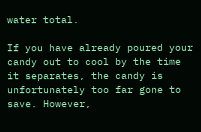water total.

If you have already poured your candy out to cool by the time it separates, the candy is unfortunately too far gone to save. However,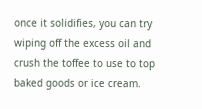once it solidifies, you can try wiping off the excess oil and crush the toffee to use to top baked goods or ice cream.